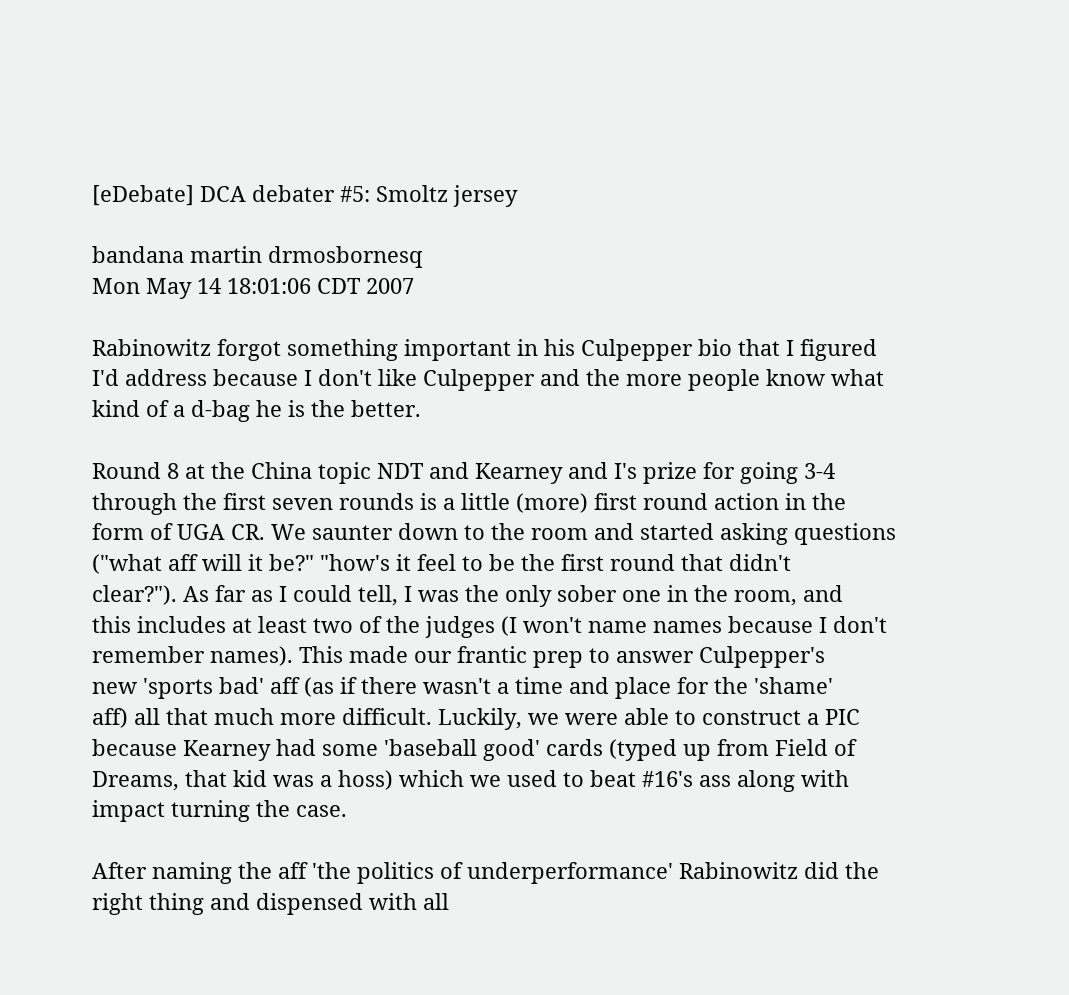[eDebate] DCA debater #5: Smoltz jersey

bandana martin drmosbornesq
Mon May 14 18:01:06 CDT 2007

Rabinowitz forgot something important in his Culpepper bio that I figured
I'd address because I don't like Culpepper and the more people know what
kind of a d-bag he is the better.

Round 8 at the China topic NDT and Kearney and I's prize for going 3-4
through the first seven rounds is a little (more) first round action in the
form of UGA CR. We saunter down to the room and started asking questions
("what aff will it be?" "how's it feel to be the first round that didn't
clear?"). As far as I could tell, I was the only sober one in the room, and
this includes at least two of the judges (I won't name names because I don't
remember names). This made our frantic prep to answer Culpepper's
new 'sports bad' aff (as if there wasn't a time and place for the 'shame'
aff) all that much more difficult. Luckily, we were able to construct a PIC
because Kearney had some 'baseball good' cards (typed up from Field of
Dreams, that kid was a hoss) which we used to beat #16's ass along with
impact turning the case.

After naming the aff 'the politics of underperformance' Rabinowitz did the
right thing and dispensed with all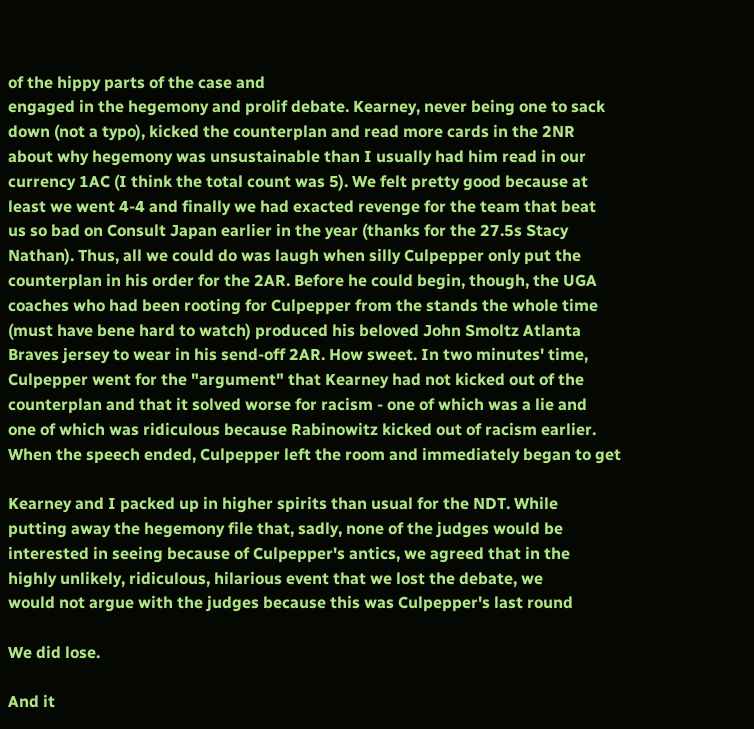of the hippy parts of the case and
engaged in the hegemony and prolif debate. Kearney, never being one to sack
down (not a typo), kicked the counterplan and read more cards in the 2NR
about why hegemony was unsustainable than I usually had him read in our
currency 1AC (I think the total count was 5). We felt pretty good because at
least we went 4-4 and finally we had exacted revenge for the team that beat
us so bad on Consult Japan earlier in the year (thanks for the 27.5s Stacy
Nathan). Thus, all we could do was laugh when silly Culpepper only put the
counterplan in his order for the 2AR. Before he could begin, though, the UGA
coaches who had been rooting for Culpepper from the stands the whole time
(must have bene hard to watch) produced his beloved John Smoltz Atlanta
Braves jersey to wear in his send-off 2AR. How sweet. In two minutes' time,
Culpepper went for the "argument" that Kearney had not kicked out of the
counterplan and that it solved worse for racism - one of which was a lie and
one of which was ridiculous because Rabinowitz kicked out of racism earlier.
When the speech ended, Culpepper left the room and immediately began to get

Kearney and I packed up in higher spirits than usual for the NDT. While
putting away the hegemony file that, sadly, none of the judges would be
interested in seeing because of Culpepper's antics, we agreed that in the
highly unlikely, ridiculous, hilarious event that we lost the debate, we
would not argue with the judges because this was Culpepper's last round

We did lose.

And it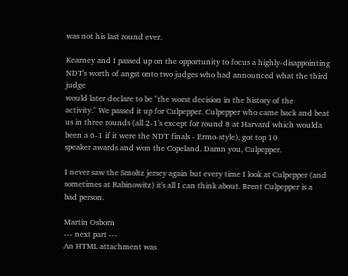was not his last round ever.

Kearney and I passed up on the opportunity to focus a highly-disappointing
NDT's worth of angst onto two judges who had announced what the third judge
would later declare to be "the worst decision in the history of the
activity." We passed it up for Culpepper. Culpepper who came back and beat
us in three rounds (all 2-1's except for round 8 at Harvard which woulda
been a 6-1 if it were the NDT finals - Ermo-style), got top 10
speaker awards and won the Copeland. Damn you, Culpepper.

I never saw the Smoltz jersey again but every time I look at Culpepper (and
sometimes at Rabinowitz) it's all I can think about. Brent Culpepper is a
bad person.

Martin Osborn
--- next part ---
An HTML attachment was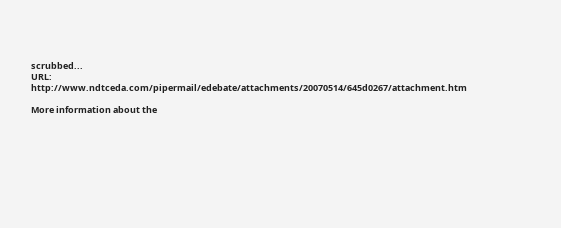scrubbed...
URL: http://www.ndtceda.com/pipermail/edebate/attachments/20070514/645d0267/attachment.htm

More information about the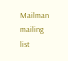Mailman mailing list